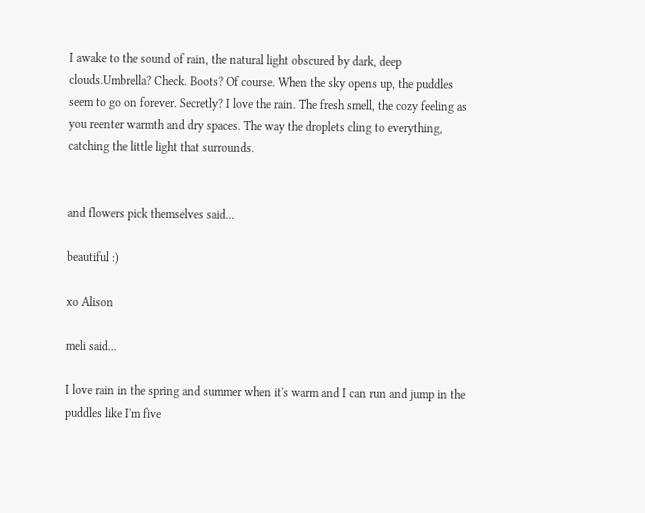I awake to the sound of rain, the natural light obscured by dark, deep clouds.Umbrella? Check. Boots? Of course. When the sky opens up, the puddles seem to go on forever. Secretly? I love the rain. The fresh smell, the cozy feeling as you reenter warmth and dry spaces. The way the droplets cling to everything, catching the little light that surrounds.


and flowers pick themselves said...

beautiful :)

xo Alison

meli said...

I love rain in the spring and summer when it's warm and I can run and jump in the puddles like I'm five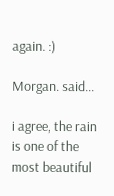again. :)

Morgan. said...

i agree, the rain is one of the most beautiful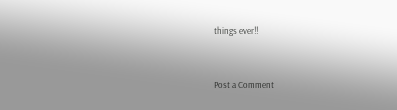things ever!!


Post a Comment